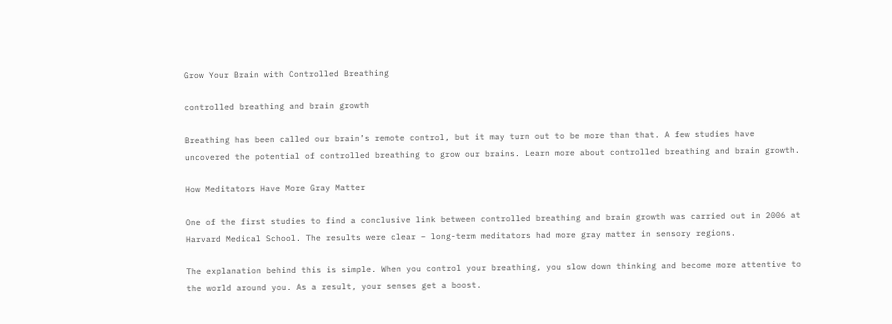Grow Your Brain with Controlled Breathing

controlled breathing and brain growth

Breathing has been called our brain’s remote control, but it may turn out to be more than that. A few studies have uncovered the potential of controlled breathing to grow our brains. Learn more about controlled breathing and brain growth.

How Meditators Have More Gray Matter

One of the first studies to find a conclusive link between controlled breathing and brain growth was carried out in 2006 at Harvard Medical School. The results were clear – long-term meditators had more gray matter in sensory regions.

The explanation behind this is simple. When you control your breathing, you slow down thinking and become more attentive to the world around you. As a result, your senses get a boost.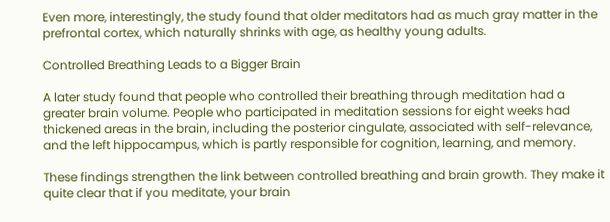Even more, interestingly, the study found that older meditators had as much gray matter in the prefrontal cortex, which naturally shrinks with age, as healthy young adults.

Controlled Breathing Leads to a Bigger Brain

A later study found that people who controlled their breathing through meditation had a greater brain volume. People who participated in meditation sessions for eight weeks had thickened areas in the brain, including the posterior cingulate, associated with self-relevance, and the left hippocampus, which is partly responsible for cognition, learning, and memory.

These findings strengthen the link between controlled breathing and brain growth. They make it quite clear that if you meditate, your brain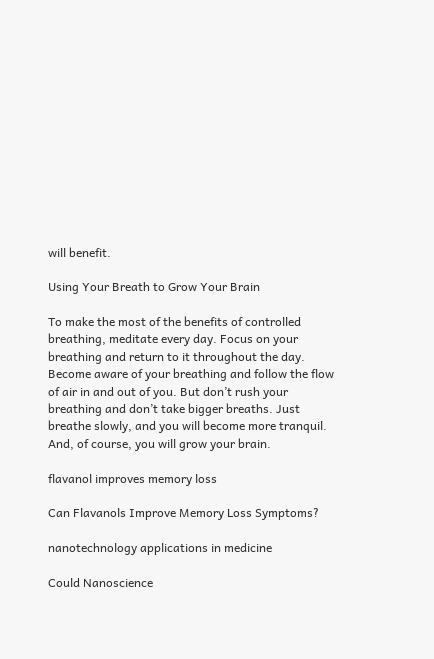will benefit.

Using Your Breath to Grow Your Brain

To make the most of the benefits of controlled breathing, meditate every day. Focus on your breathing and return to it throughout the day. Become aware of your breathing and follow the flow of air in and out of you. But don’t rush your breathing and don’t take bigger breaths. Just breathe slowly, and you will become more tranquil. And, of course, you will grow your brain.

flavanol improves memory loss

Can Flavanols Improve Memory Loss Symptoms?

nanotechnology applications in medicine

Could Nanoscience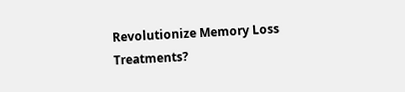Revolutionize Memory Loss Treatments?